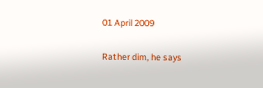01 April 2009

Rather dim, he says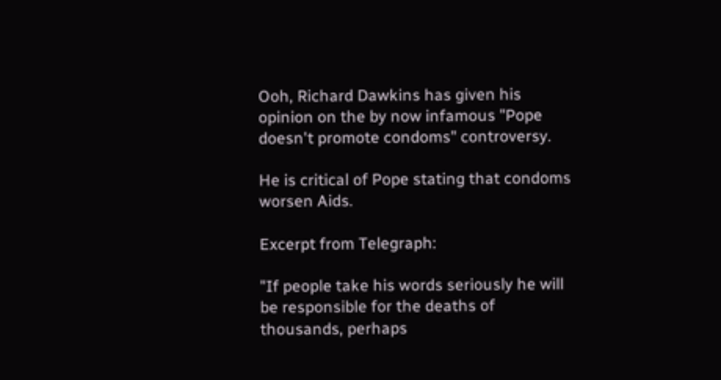Ooh, Richard Dawkins has given his opinion on the by now infamous "Pope doesn't promote condoms" controversy.

He is critical of Pope stating that condoms worsen Aids.

Excerpt from Telegraph:

"If people take his words seriously he will be responsible for the deaths of thousands, perhaps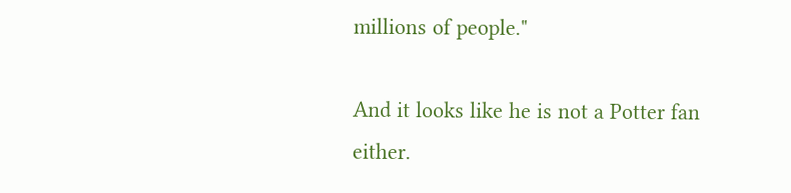millions of people."

And it looks like he is not a Potter fan either.